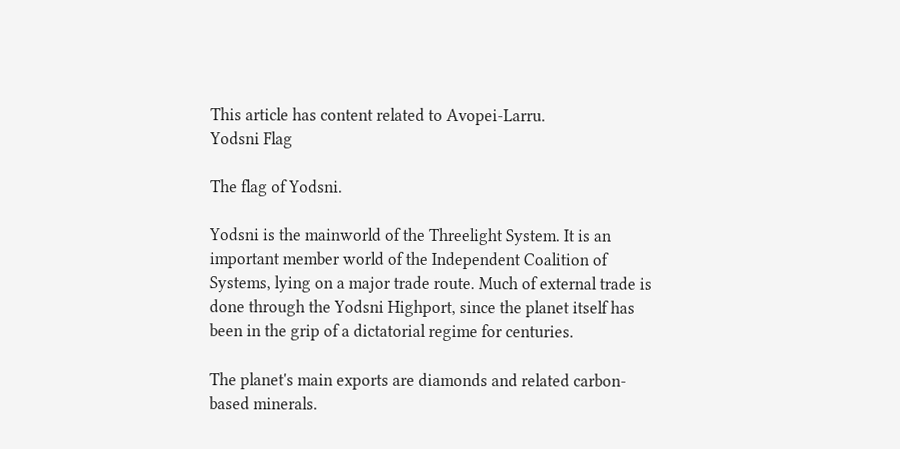This article has content related to Avopei-Larru.
Yodsni Flag

The flag of Yodsni.

Yodsni is the mainworld of the Threelight System. It is an important member world of the Independent Coalition of Systems, lying on a major trade route. Much of external trade is done through the Yodsni Highport, since the planet itself has been in the grip of a dictatorial regime for centuries.

The planet's main exports are diamonds and related carbon-based minerals.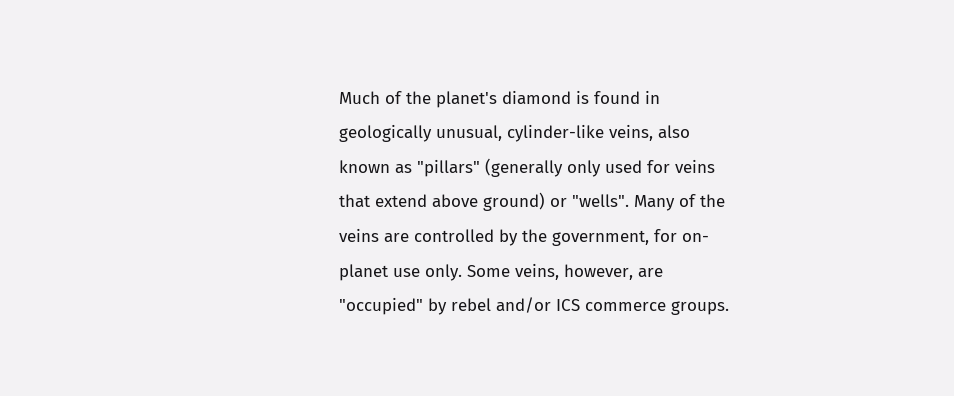Much of the planet's diamond is found in geologically unusual, cylinder-like veins, also known as "pillars" (generally only used for veins that extend above ground) or "wells". Many of the veins are controlled by the government, for on-planet use only. Some veins, however, are "occupied" by rebel and/or ICS commerce groups.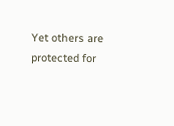Yet others are protected for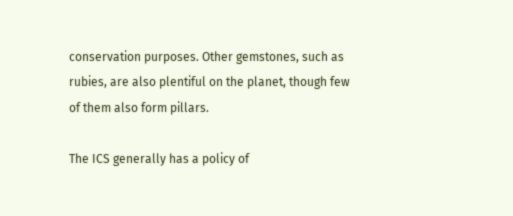conservation purposes. Other gemstones, such as rubies, are also plentiful on the planet, though few of them also form pillars.

The ICS generally has a policy of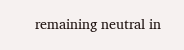remaining neutral in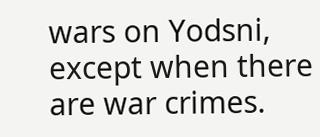wars on Yodsni, except when there are war crimes.